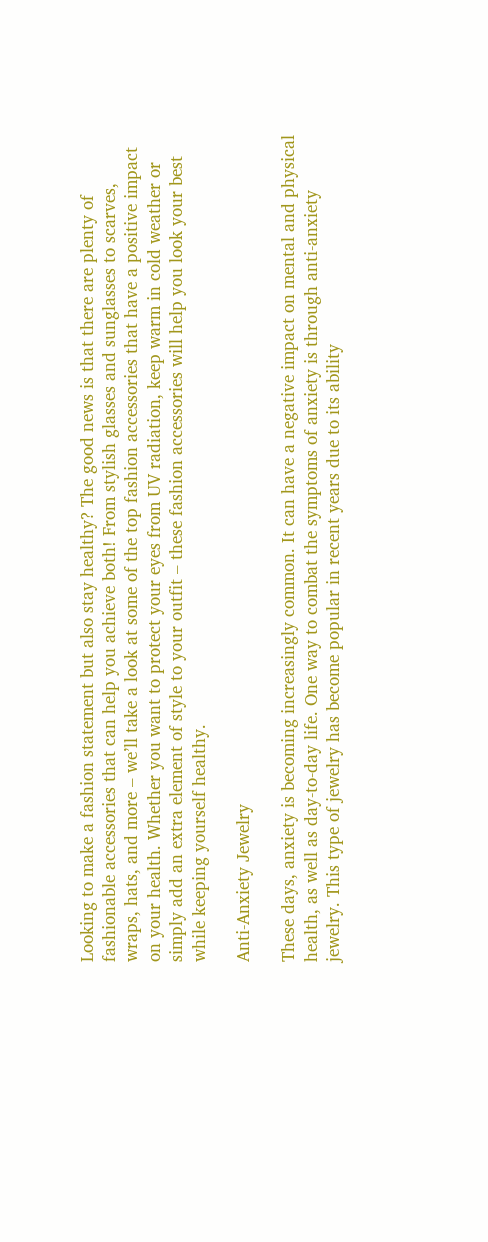Looking to make a fashion statement but also stay healthy? The good news is that there are plenty of fashionable accessories that can help you achieve both! From stylish glasses and sunglasses to scarves, wraps, hats, and more – we’ll take a look at some of the top fashion accessories that have a positive impact on your health. Whether you want to protect your eyes from UV radiation, keep warm in cold weather or simply add an extra element of style to your outfit – these fashion accessories will help you look your best while keeping yourself healthy.

Anti-Anxiety Jewelry

These days, anxiety is becoming increasingly common. It can have a negative impact on mental and physical health, as well as day-to-day life. One way to combat the symptoms of anxiety is through anti-anxiety jewelry. This type of jewelry has become popular in recent years due to its ability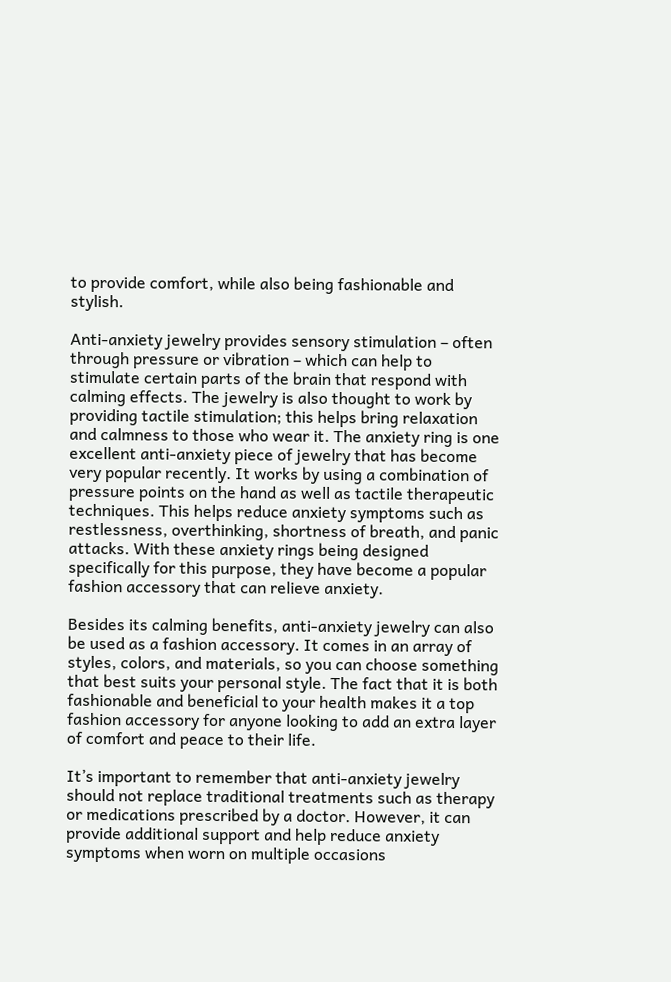to provide comfort, while also being fashionable and stylish.

Anti-anxiety jewelry provides sensory stimulation – often through pressure or vibration – which can help to stimulate certain parts of the brain that respond with calming effects. The jewelry is also thought to work by providing tactile stimulation; this helps bring relaxation and calmness to those who wear it. The anxiety ring is one excellent anti-anxiety piece of jewelry that has become very popular recently. It works by using a combination of pressure points on the hand as well as tactile therapeutic techniques. This helps reduce anxiety symptoms such as restlessness, overthinking, shortness of breath, and panic attacks. With these anxiety rings being designed specifically for this purpose, they have become a popular fashion accessory that can relieve anxiety.

Besides its calming benefits, anti-anxiety jewelry can also be used as a fashion accessory. It comes in an array of styles, colors, and materials, so you can choose something that best suits your personal style. The fact that it is both fashionable and beneficial to your health makes it a top fashion accessory for anyone looking to add an extra layer of comfort and peace to their life.

It’s important to remember that anti-anxiety jewelry should not replace traditional treatments such as therapy or medications prescribed by a doctor. However, it can provide additional support and help reduce anxiety symptoms when worn on multiple occasions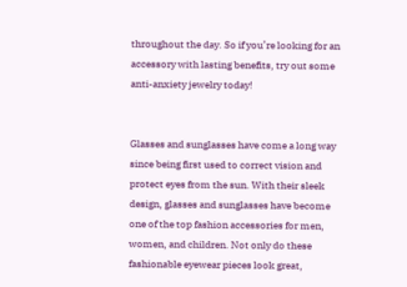throughout the day. So if you’re looking for an accessory with lasting benefits, try out some anti-anxiety jewelry today!


Glasses and sunglasses have come a long way since being first used to correct vision and protect eyes from the sun. With their sleek design, glasses and sunglasses have become one of the top fashion accessories for men, women, and children. Not only do these fashionable eyewear pieces look great,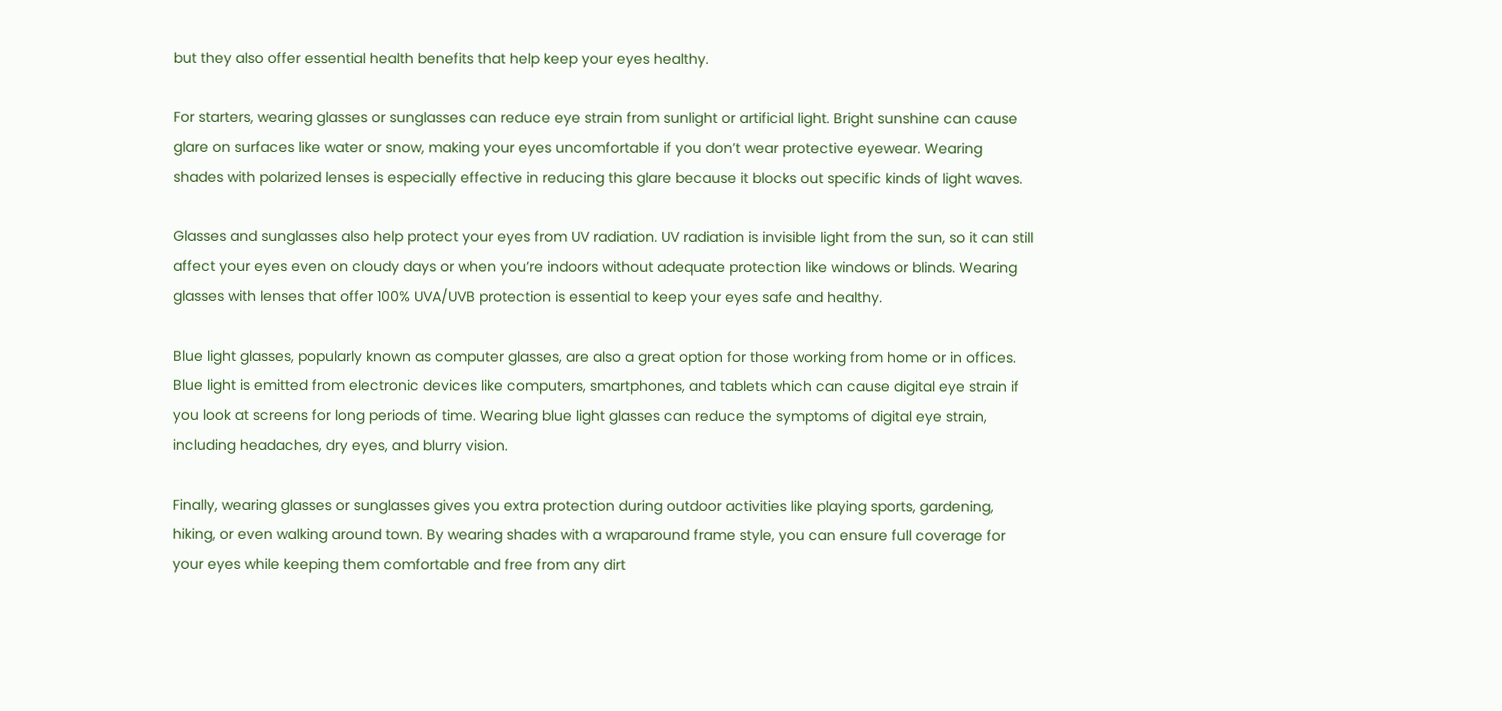but they also offer essential health benefits that help keep your eyes healthy.

For starters, wearing glasses or sunglasses can reduce eye strain from sunlight or artificial light. Bright sunshine can cause glare on surfaces like water or snow, making your eyes uncomfortable if you don’t wear protective eyewear. Wearing shades with polarized lenses is especially effective in reducing this glare because it blocks out specific kinds of light waves.

Glasses and sunglasses also help protect your eyes from UV radiation. UV radiation is invisible light from the sun, so it can still affect your eyes even on cloudy days or when you’re indoors without adequate protection like windows or blinds. Wearing glasses with lenses that offer 100% UVA/UVB protection is essential to keep your eyes safe and healthy.

Blue light glasses, popularly known as computer glasses, are also a great option for those working from home or in offices. Blue light is emitted from electronic devices like computers, smartphones, and tablets which can cause digital eye strain if you look at screens for long periods of time. Wearing blue light glasses can reduce the symptoms of digital eye strain, including headaches, dry eyes, and blurry vision.

Finally, wearing glasses or sunglasses gives you extra protection during outdoor activities like playing sports, gardening, hiking, or even walking around town. By wearing shades with a wraparound frame style, you can ensure full coverage for your eyes while keeping them comfortable and free from any dirt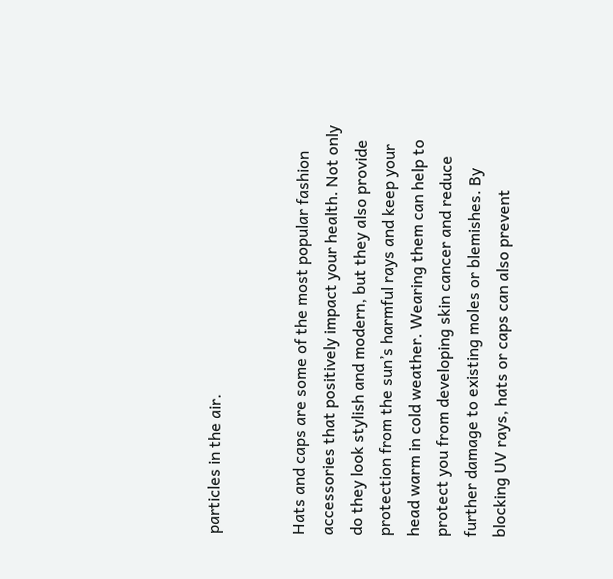particles in the air.


Hats and caps are some of the most popular fashion accessories that positively impact your health. Not only do they look stylish and modern, but they also provide protection from the sun’s harmful rays and keep your head warm in cold weather. Wearing them can help to protect you from developing skin cancer and reduce further damage to existing moles or blemishes. By blocking UV rays, hats or caps can also prevent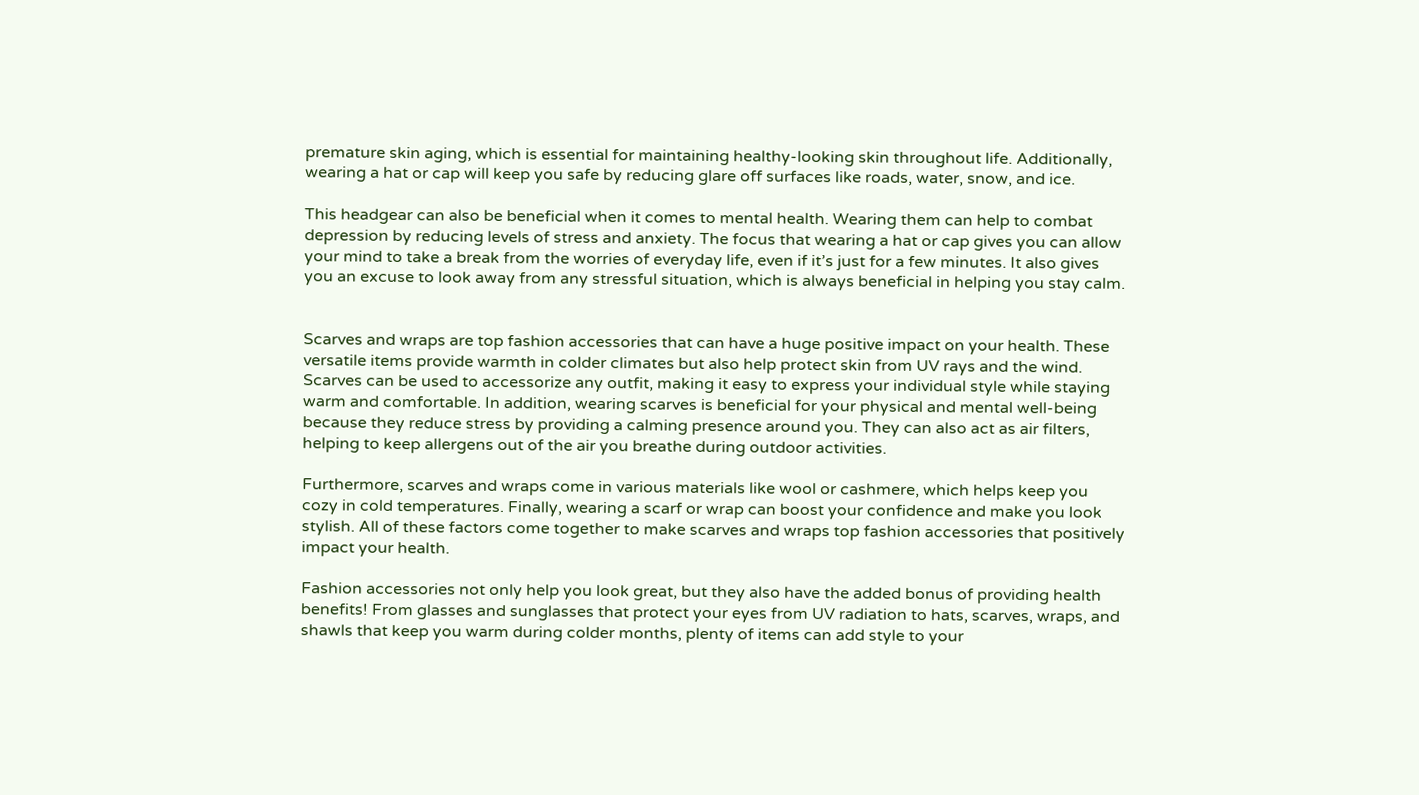premature skin aging, which is essential for maintaining healthy-looking skin throughout life. Additionally, wearing a hat or cap will keep you safe by reducing glare off surfaces like roads, water, snow, and ice.

This headgear can also be beneficial when it comes to mental health. Wearing them can help to combat depression by reducing levels of stress and anxiety. The focus that wearing a hat or cap gives you can allow your mind to take a break from the worries of everyday life, even if it’s just for a few minutes. It also gives you an excuse to look away from any stressful situation, which is always beneficial in helping you stay calm.


Scarves and wraps are top fashion accessories that can have a huge positive impact on your health. These versatile items provide warmth in colder climates but also help protect skin from UV rays and the wind. Scarves can be used to accessorize any outfit, making it easy to express your individual style while staying warm and comfortable. In addition, wearing scarves is beneficial for your physical and mental well-being because they reduce stress by providing a calming presence around you. They can also act as air filters, helping to keep allergens out of the air you breathe during outdoor activities.

Furthermore, scarves and wraps come in various materials like wool or cashmere, which helps keep you cozy in cold temperatures. Finally, wearing a scarf or wrap can boost your confidence and make you look stylish. All of these factors come together to make scarves and wraps top fashion accessories that positively impact your health.

Fashion accessories not only help you look great, but they also have the added bonus of providing health benefits! From glasses and sunglasses that protect your eyes from UV radiation to hats, scarves, wraps, and shawls that keep you warm during colder months, plenty of items can add style to your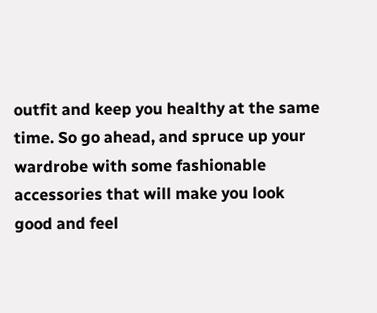outfit and keep you healthy at the same time. So go ahead, and spruce up your wardrobe with some fashionable accessories that will make you look good and feel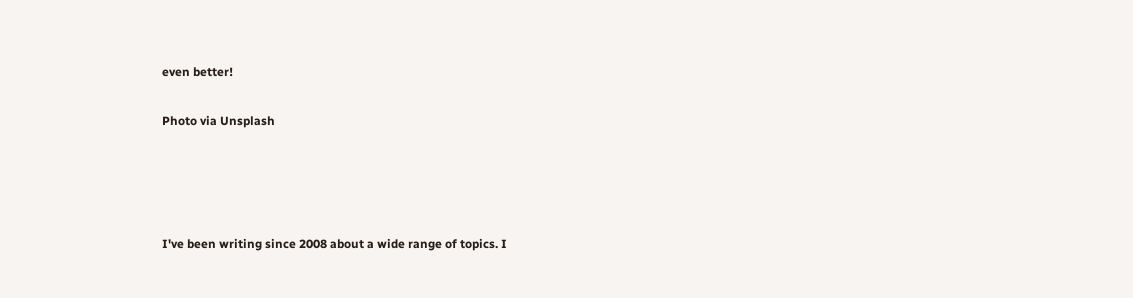even better!

Photo via Unsplash




I've been writing since 2008 about a wide range of topics. I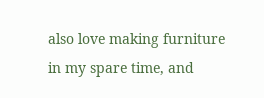also love making furniture in my spare time, and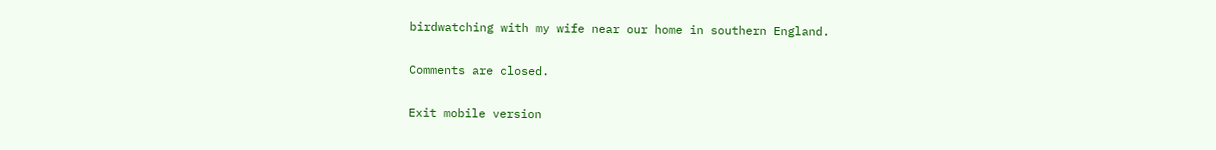birdwatching with my wife near our home in southern England.

Comments are closed.

Exit mobile version